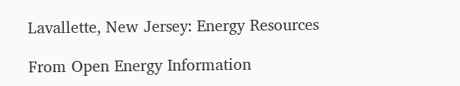Lavallette, New Jersey: Energy Resources

From Open Energy Information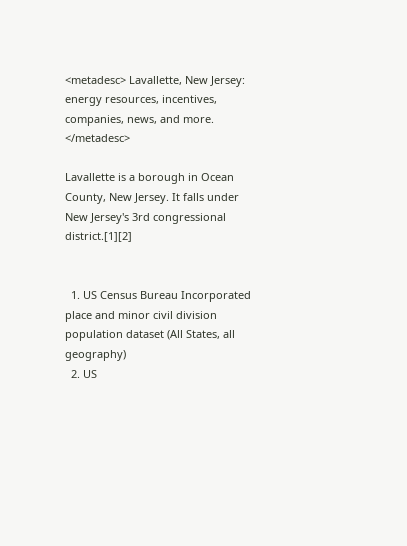<metadesc> Lavallette, New Jersey: energy resources, incentives, companies, news, and more. </metadesc>

Lavallette is a borough in Ocean County, New Jersey. It falls under New Jersey's 3rd congressional district.[1][2]


  1. US Census Bureau Incorporated place and minor civil division population dataset (All States, all geography)
  2. US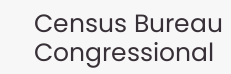Census Bureau Congressional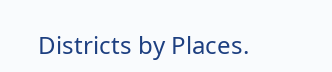Districts by Places.